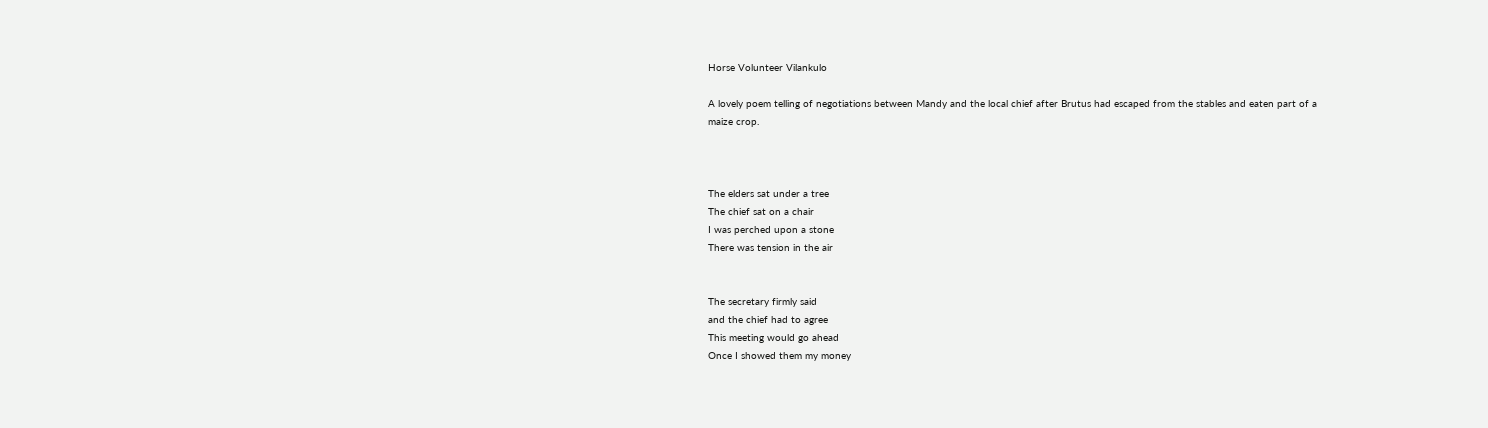Horse Volunteer Vilankulo

A lovely poem telling of negotiations between Mandy and the local chief after Brutus had escaped from the stables and eaten part of a maize crop.



The elders sat under a tree
The chief sat on a chair
I was perched upon a stone
There was tension in the air


The secretary firmly said
and the chief had to agree
This meeting would go ahead
Once I showed them my money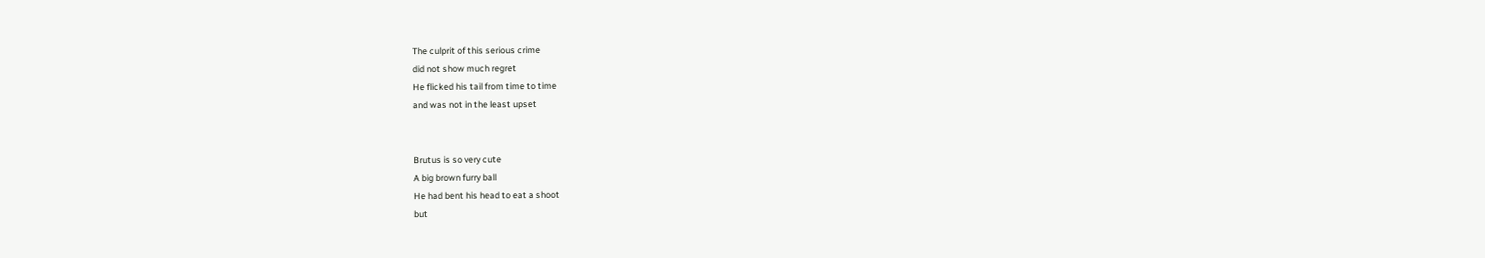The culprit of this serious crime
did not show much regret
He flicked his tail from time to time
and was not in the least upset


Brutus is so very cute
A big brown furry ball
He had bent his head to eat a shoot
but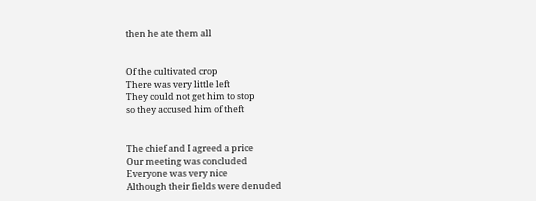then he ate them all


Of the cultivated crop
There was very little left
They could not get him to stop
so they accused him of theft


The chief and I agreed a price
Our meeting was concluded
Everyone was very nice
Although their fields were denuded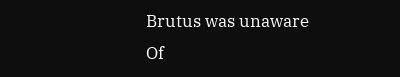Brutus was unaware
Of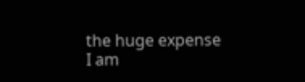the huge expense
I am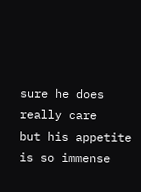sure he does really care
but his appetite is so immense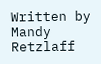Written by Mandy Retzlaff